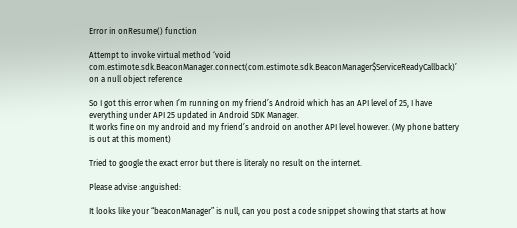Error in onResume() function

Attempt to invoke virtual method ‘void com.estimote.sdk.BeaconManager.connect(com.estimote.sdk.BeaconManager$ServiceReadyCallback)’ on a null object reference

So I got this error when I’m running on my friend’s Android which has an API level of 25, I have everything under API 25 updated in Android SDK Manager.
It works fine on my android and my friend’s android on another API level however. (My phone battery is out at this moment)

Tried to google the exact error but there is literaly no result on the internet.

Please advise :anguished:

It looks like your “beaconManager” is null, can you post a code snippet showing that starts at how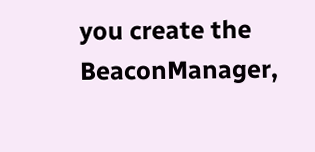you create the BeaconManager,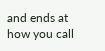and ends at how you call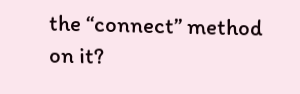the “connect” method on it?